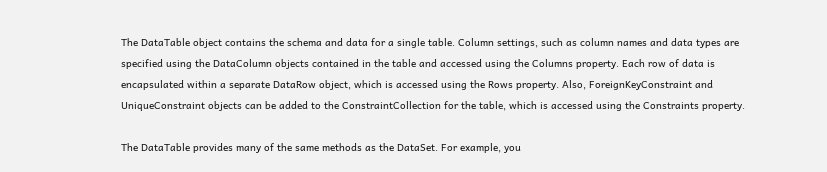The DataTable object contains the schema and data for a single table. Column settings, such as column names and data types are specified using the DataColumn objects contained in the table and accessed using the Columns property. Each row of data is encapsulated within a separate DataRow object, which is accessed using the Rows property. Also, ForeignKeyConstraint and UniqueConstraint objects can be added to the ConstraintCollection for the table, which is accessed using the Constraints property.

The DataTable provides many of the same methods as the DataSet. For example, you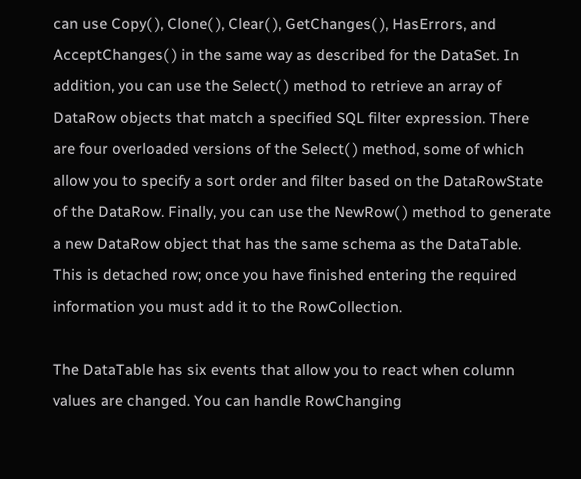can use Copy( ), Clone( ), Clear( ), GetChanges( ), HasErrors, and AcceptChanges( ) in the same way as described for the DataSet. In addition, you can use the Select( ) method to retrieve an array of DataRow objects that match a specified SQL filter expression. There are four overloaded versions of the Select( ) method, some of which allow you to specify a sort order and filter based on the DataRowState of the DataRow. Finally, you can use the NewRow( ) method to generate a new DataRow object that has the same schema as the DataTable. This is detached row; once you have finished entering the required information you must add it to the RowCollection.

The DataTable has six events that allow you to react when column values are changed. You can handle RowChanging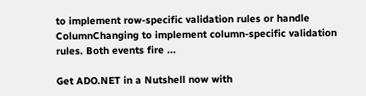to implement row-specific validation rules or handle ColumnChanging to implement column-specific validation rules. Both events fire ...

Get ADO.NET in a Nutshell now with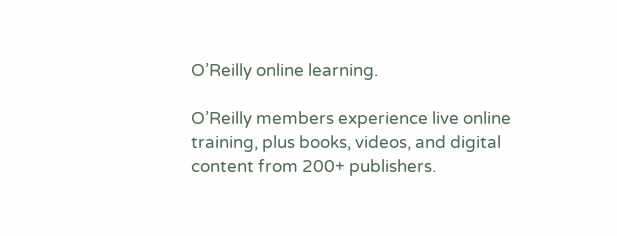O’Reilly online learning.

O’Reilly members experience live online training, plus books, videos, and digital content from 200+ publishers.